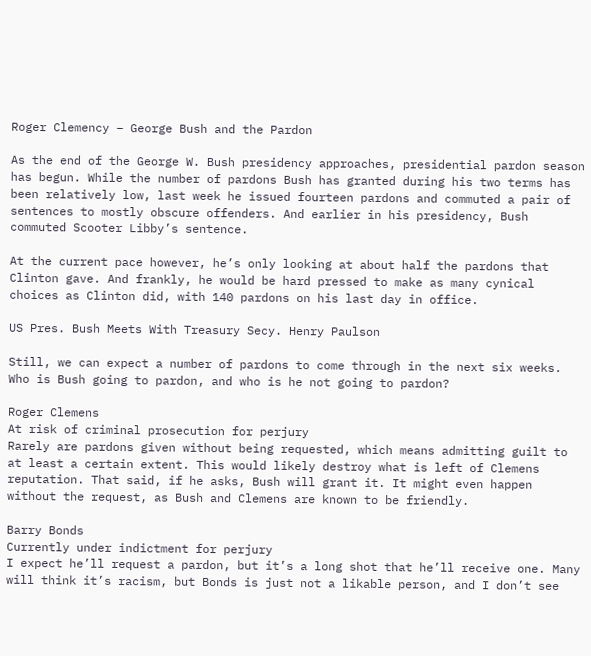Roger Clemency – George Bush and the Pardon

As the end of the George W. Bush presidency approaches, presidential pardon season has begun. While the number of pardons Bush has granted during his two terms has been relatively low, last week he issued fourteen pardons and commuted a pair of sentences to mostly obscure offenders. And earlier in his presidency, Bush commuted Scooter Libby’s sentence.

At the current pace however, he’s only looking at about half the pardons that Clinton gave. And frankly, he would be hard pressed to make as many cynical choices as Clinton did, with 140 pardons on his last day in office.

US Pres. Bush Meets With Treasury Secy. Henry Paulson

Still, we can expect a number of pardons to come through in the next six weeks. Who is Bush going to pardon, and who is he not going to pardon?

Roger Clemens
At risk of criminal prosecution for perjury
Rarely are pardons given without being requested, which means admitting guilt to at least a certain extent. This would likely destroy what is left of Clemens reputation. That said, if he asks, Bush will grant it. It might even happen without the request, as Bush and Clemens are known to be friendly.

Barry Bonds
Currently under indictment for perjury
I expect he’ll request a pardon, but it’s a long shot that he’ll receive one. Many will think it’s racism, but Bonds is just not a likable person, and I don’t see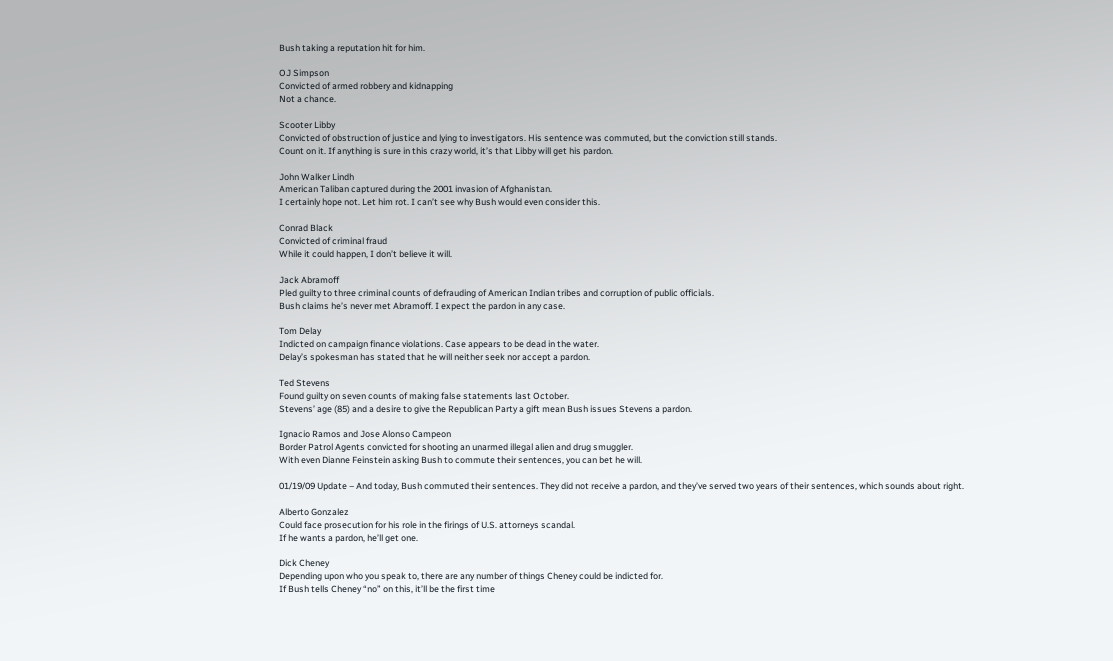Bush taking a reputation hit for him.

OJ Simpson
Convicted of armed robbery and kidnapping
Not a chance.

Scooter Libby
Convicted of obstruction of justice and lying to investigators. His sentence was commuted, but the conviction still stands.
Count on it. If anything is sure in this crazy world, it’s that Libby will get his pardon.

John Walker Lindh
American Taliban captured during the 2001 invasion of Afghanistan.
I certainly hope not. Let him rot. I can’t see why Bush would even consider this.

Conrad Black
Convicted of criminal fraud
While it could happen, I don’t believe it will.

Jack Abramoff
Pled guilty to three criminal counts of defrauding of American Indian tribes and corruption of public officials.
Bush claims he’s never met Abramoff. I expect the pardon in any case.

Tom Delay
Indicted on campaign finance violations. Case appears to be dead in the water.
Delay’s spokesman has stated that he will neither seek nor accept a pardon.

Ted Stevens
Found guilty on seven counts of making false statements last October.
Stevens’ age (85) and a desire to give the Republican Party a gift mean Bush issues Stevens a pardon.

Ignacio Ramos and Jose Alonso Campeon
Border Patrol Agents convicted for shooting an unarmed illegal alien and drug smuggler.
With even Dianne Feinstein asking Bush to commute their sentences, you can bet he will.

01/19/09 Update – And today, Bush commuted their sentences. They did not receive a pardon, and they’ve served two years of their sentences, which sounds about right.

Alberto Gonzalez
Could face prosecution for his role in the firings of U.S. attorneys scandal.
If he wants a pardon, he’ll get one.

Dick Cheney
Depending upon who you speak to, there are any number of things Cheney could be indicted for.
If Bush tells Cheney “no” on this, it’ll be the first time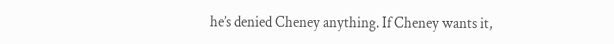he’s denied Cheney anything. If Cheney wants it,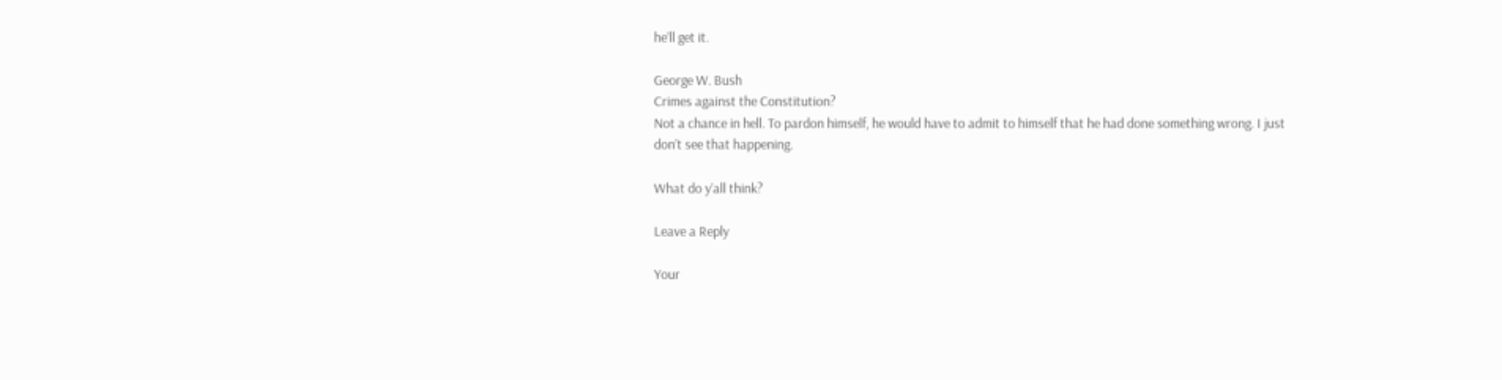he’ll get it.

George W. Bush
Crimes against the Constitution?
Not a chance in hell. To pardon himself, he would have to admit to himself that he had done something wrong. I just don’t see that happening.

What do y’all think?

Leave a Reply

Your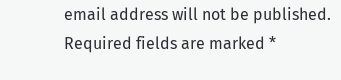email address will not be published. Required fields are marked *